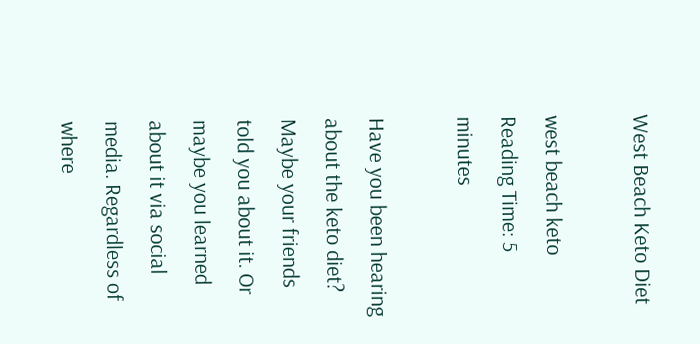West Beach Keto Diet

west beach keto
Reading Time: 5 minutes

Have you been hearing about the keto diet? Maybe your friends told you about it. Or maybe you learned about it via social media. Regardless of where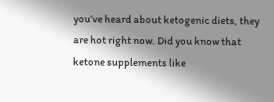you’ve heard about ketogenic diets, they are hot right now. Did you know that ketone supplements like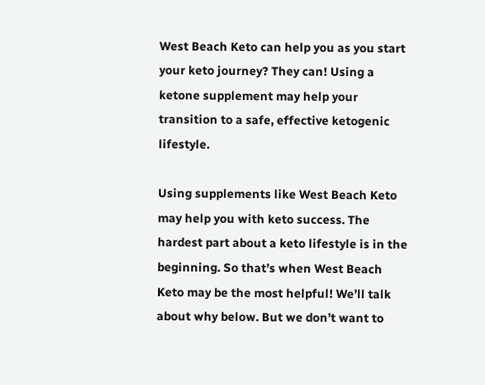West Beach Keto can help you as you start your keto journey? They can! Using a ketone supplement may help your transition to a safe, effective ketogenic lifestyle.

Using supplements like West Beach Keto may help you with keto success. The hardest part about a keto lifestyle is in the beginning. So that’s when West Beach Keto may be the most helpful! We’ll talk about why below. But we don’t want to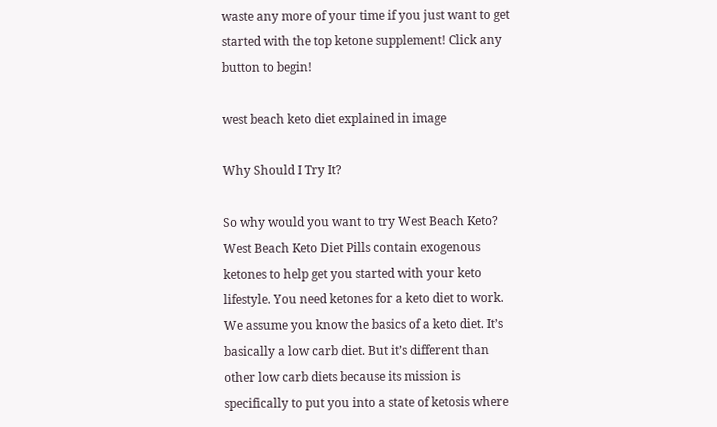waste any more of your time if you just want to get started with the top ketone supplement! Click any button to begin!

west beach keto diet explained in image

Why Should I Try It?

So why would you want to try West Beach Keto? West Beach Keto Diet Pills contain exogenous ketones to help get you started with your keto lifestyle. You need ketones for a keto diet to work. We assume you know the basics of a keto diet. It’s basically a low carb diet. But it’s different than other low carb diets because its mission is specifically to put you into a state of ketosis where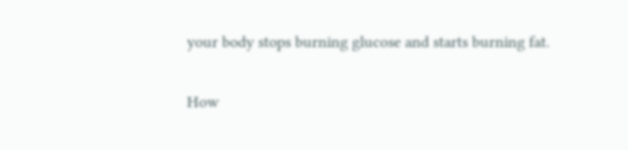your body stops burning glucose and starts burning fat.

How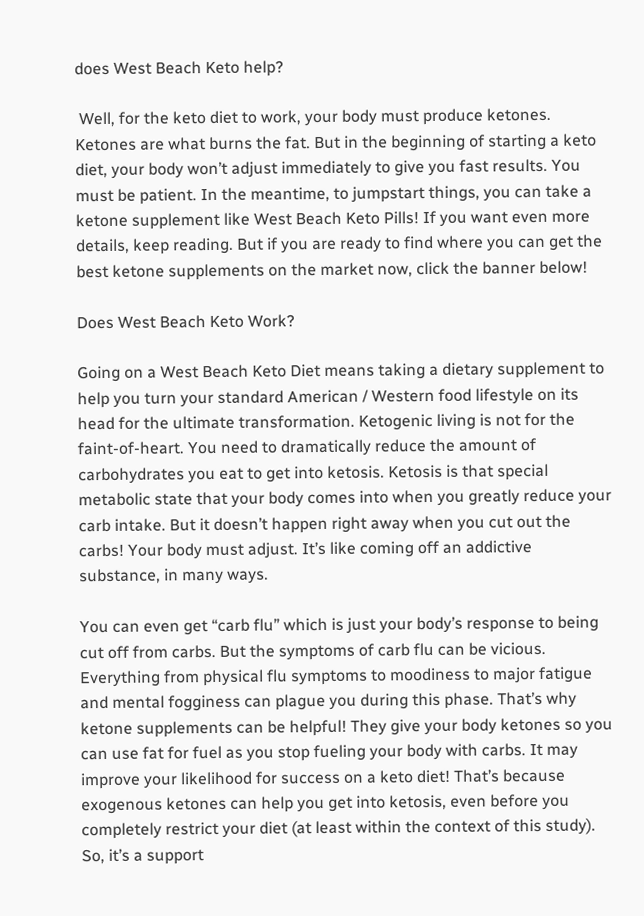does West Beach Keto help?

 Well, for the keto diet to work, your body must produce ketones. Ketones are what burns the fat. But in the beginning of starting a keto diet, your body won’t adjust immediately to give you fast results. You must be patient. In the meantime, to jumpstart things, you can take a ketone supplement like West Beach Keto Pills! If you want even more details, keep reading. But if you are ready to find where you can get the best ketone supplements on the market now, click the banner below!

Does West Beach Keto Work?

Going on a West Beach Keto Diet means taking a dietary supplement to help you turn your standard American / Western food lifestyle on its head for the ultimate transformation. Ketogenic living is not for the faint-of-heart. You need to dramatically reduce the amount of carbohydrates you eat to get into ketosis. Ketosis is that special metabolic state that your body comes into when you greatly reduce your carb intake. But it doesn’t happen right away when you cut out the carbs! Your body must adjust. It’s like coming off an addictive substance, in many ways.

You can even get “carb flu” which is just your body’s response to being cut off from carbs. But the symptoms of carb flu can be vicious. Everything from physical flu symptoms to moodiness to major fatigue and mental fogginess can plague you during this phase. That’s why ketone supplements can be helpful! They give your body ketones so you can use fat for fuel as you stop fueling your body with carbs. It may improve your likelihood for success on a keto diet! That’s because exogenous ketones can help you get into ketosis, even before you completely restrict your diet (at least within the context of this study). So, it’s a support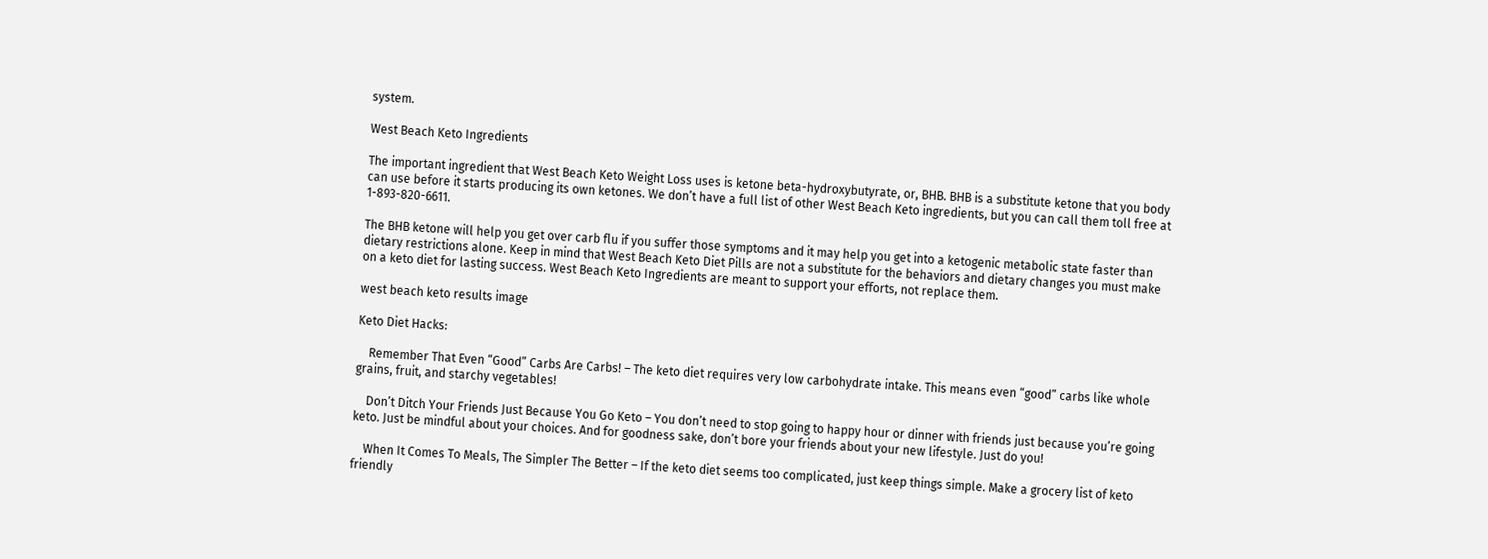system.

West Beach Keto Ingredients

The important ingredient that West Beach Keto Weight Loss uses is ketone beta-hydroxybutyrate, or, BHB. BHB is a substitute ketone that you body can use before it starts producing its own ketones. We don’t have a full list of other West Beach Keto ingredients, but you can call them toll free at 1-893-820-6611.

The BHB ketone will help you get over carb flu if you suffer those symptoms and it may help you get into a ketogenic metabolic state faster than dietary restrictions alone. Keep in mind that West Beach Keto Diet Pills are not a substitute for the behaviors and dietary changes you must make on a keto diet for lasting success. West Beach Keto Ingredients are meant to support your efforts, not replace them.

west beach keto results image

Keto Diet Hacks:

    Remember That Even “Good” Carbs Are Carbs! – The keto diet requires very low carbohydrate intake. This means even “good” carbs like whole grains, fruit, and starchy vegetables!

    Don’t Ditch Your Friends Just Because You Go Keto – You don’t need to stop going to happy hour or dinner with friends just because you’re going keto. Just be mindful about your choices. And for goodness sake, don’t bore your friends about your new lifestyle. Just do you!

    When It Comes To Meals, The Simpler The Better – If the keto diet seems too complicated, just keep things simple. Make a grocery list of keto friendly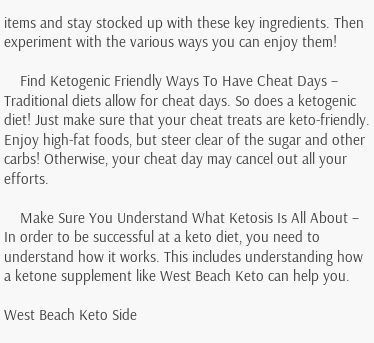items and stay stocked up with these key ingredients. Then experiment with the various ways you can enjoy them!

    Find Ketogenic Friendly Ways To Have Cheat Days – Traditional diets allow for cheat days. So does a ketogenic diet! Just make sure that your cheat treats are keto-friendly. Enjoy high-fat foods, but steer clear of the sugar and other carbs! Otherwise, your cheat day may cancel out all your efforts.

    Make Sure You Understand What Ketosis Is All About – In order to be successful at a keto diet, you need to understand how it works. This includes understanding how a ketone supplement like West Beach Keto can help you.

West Beach Keto Side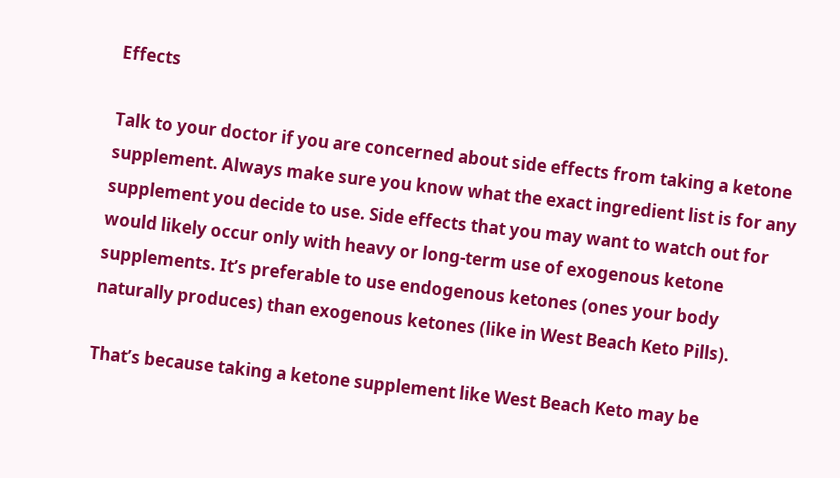Effects

Talk to your doctor if you are concerned about side effects from taking a ketone supplement. Always make sure you know what the exact ingredient list is for any supplement you decide to use. Side effects that you may want to watch out for would likely occur only with heavy or long-term use of exogenous ketone supplements. It’s preferable to use endogenous ketones (ones your body naturally produces) than exogenous ketones (like in West Beach Keto Pills).

That’s because taking a ketone supplement like West Beach Keto may be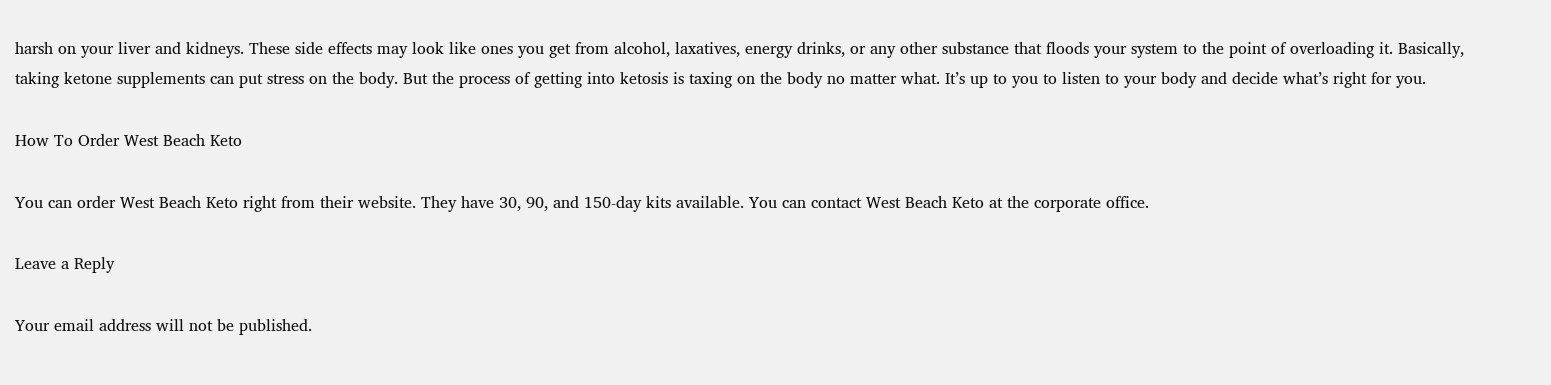harsh on your liver and kidneys. These side effects may look like ones you get from alcohol, laxatives, energy drinks, or any other substance that floods your system to the point of overloading it. Basically, taking ketone supplements can put stress on the body. But the process of getting into ketosis is taxing on the body no matter what. It’s up to you to listen to your body and decide what’s right for you.

How To Order West Beach Keto

You can order West Beach Keto right from their website. They have 30, 90, and 150-day kits available. You can contact West Beach Keto at the corporate office.

Leave a Reply

Your email address will not be published.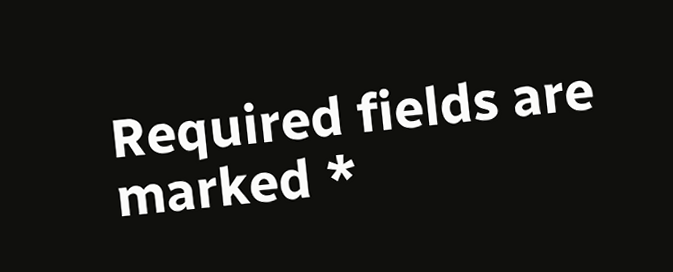Required fields are marked *